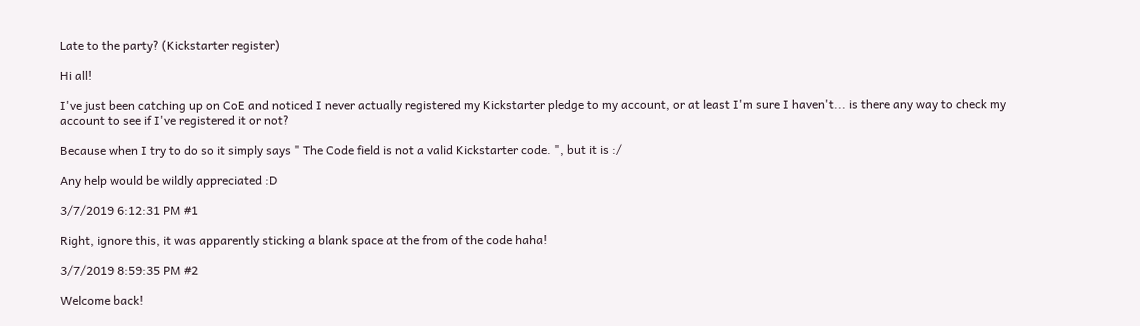Late to the party? (Kickstarter register)

Hi all!

I've just been catching up on CoE and noticed I never actually registered my Kickstarter pledge to my account, or at least I'm sure I haven't... is there any way to check my account to see if I've registered it or not?

Because when I try to do so it simply says " The Code field is not a valid Kickstarter code. ", but it is :/

Any help would be wildly appreciated :D

3/7/2019 6:12:31 PM #1

Right, ignore this, it was apparently sticking a blank space at the from of the code haha!

3/7/2019 8:59:35 PM #2

Welcome back!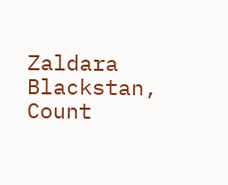Zaldara Blackstan, Count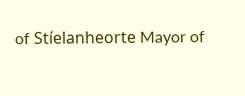of Stíelanheorte Mayor of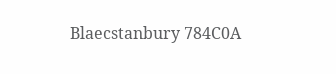Blaecstanbury 784C0A